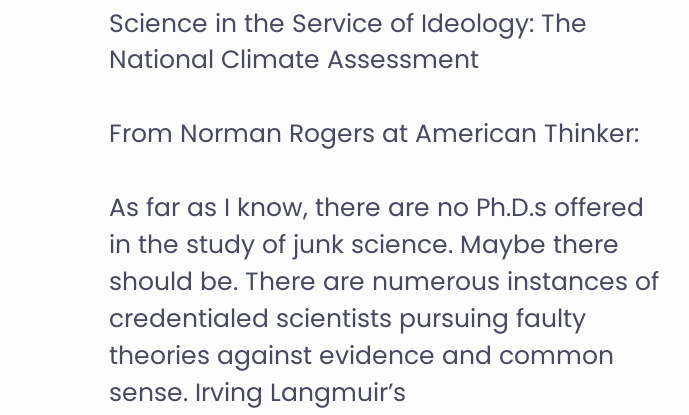Science in the Service of Ideology: The National Climate Assessment

From Norman Rogers at American Thinker:

As far as I know, there are no Ph.D.s offered in the study of junk science. Maybe there should be. There are numerous instances of credentialed scientists pursuing faulty theories against evidence and common sense. Irving Langmuir’s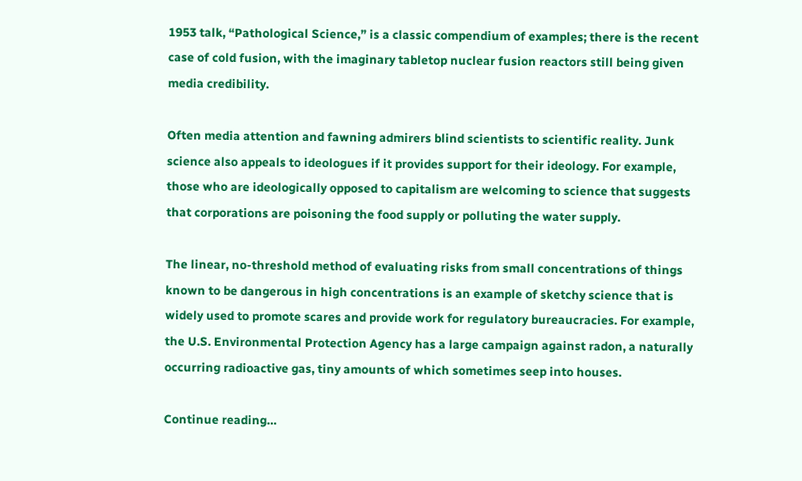1953 talk, “Pathological Science,” is a classic compendium of examples; there is the recent case of cold fusion, with the imaginary tabletop nuclear fusion reactors still being given media credibility.

Often media attention and fawning admirers blind scientists to scientific reality. Junk science also appeals to ideologues if it provides support for their ideology. For example, those who are ideologically opposed to capitalism are welcoming to science that suggests that corporations are poisoning the food supply or polluting the water supply.

The linear, no-threshold method of evaluating risks from small concentrations of things known to be dangerous in high concentrations is an example of sketchy science that is widely used to promote scares and provide work for regulatory bureaucracies. For example, the U.S. Environmental Protection Agency has a large campaign against radon, a naturally occurring radioactive gas, tiny amounts of which sometimes seep into houses.

Continue reading…